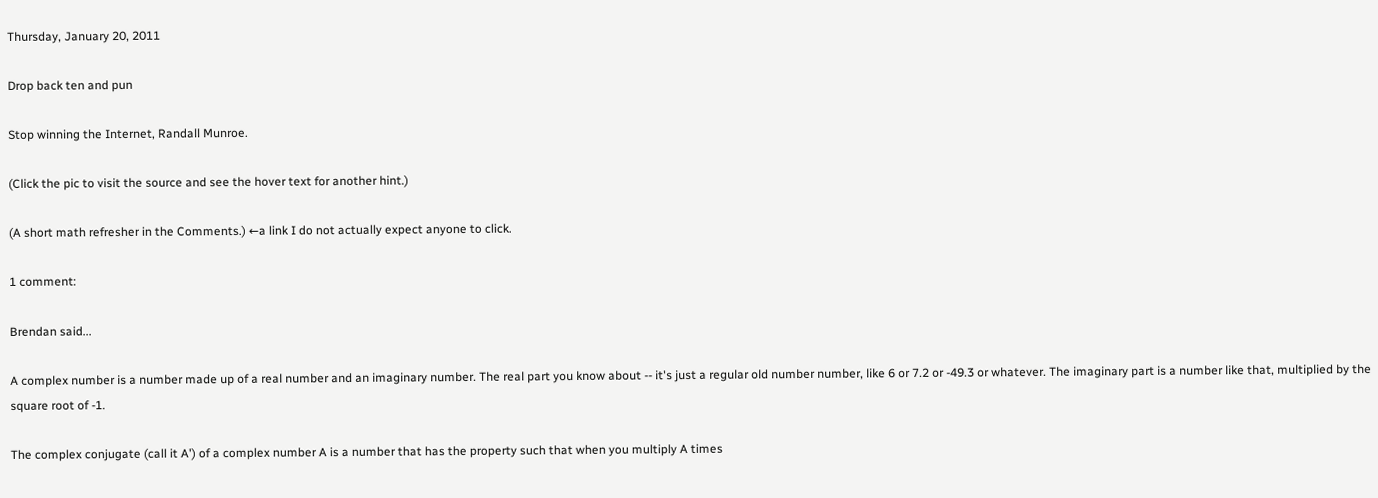Thursday, January 20, 2011

Drop back ten and pun

Stop winning the Internet, Randall Munroe.

(Click the pic to visit the source and see the hover text for another hint.)

(A short math refresher in the Comments.) ←a link I do not actually expect anyone to click.

1 comment:

Brendan said...

A complex number is a number made up of a real number and an imaginary number. The real part you know about -- it's just a regular old number number, like 6 or 7.2 or -49.3 or whatever. The imaginary part is a number like that, multiplied by the square root of -1.

The complex conjugate (call it A') of a complex number A is a number that has the property such that when you multiply A times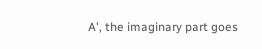A', the imaginary part goes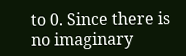to 0. Since there is no imaginary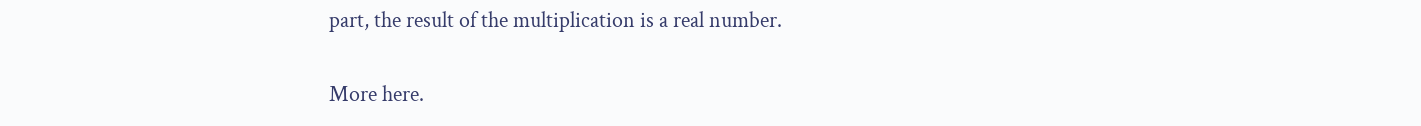part, the result of the multiplication is a real number.

More here.